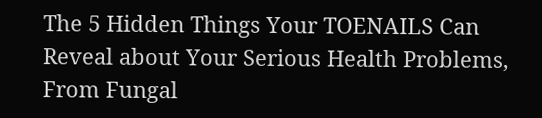The 5 Hidden Things Your TOENAILS Can Reveal about Your Serious Health Problems, From Fungal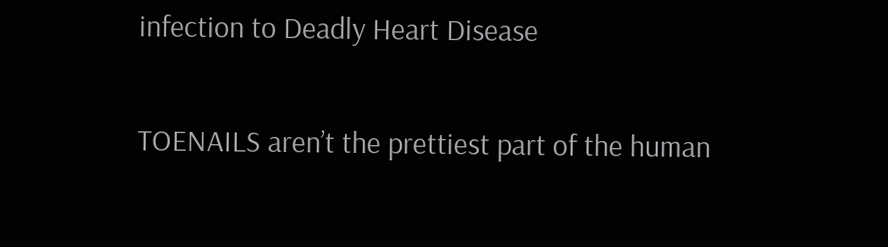infection to Deadly Heart Disease

TOENAILS aren’t the prettiest part of the human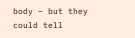body – but they could tell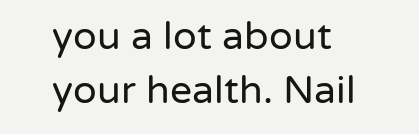you a lot about your health. Nail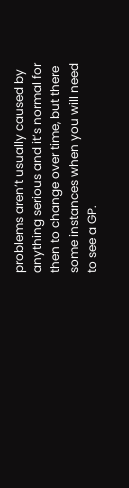problems aren’t usually caused by anything serious and it’s normal for then to change over time, but there some instances when you will need to see a GP.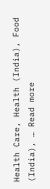Health Care, Health (India), Food (India), … Read more